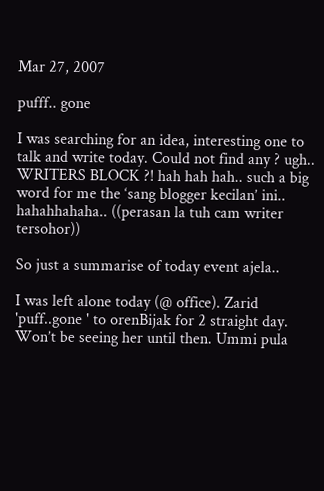Mar 27, 2007

pufff.. gone

I was searching for an idea, interesting one to talk and write today. Could not find any ? ugh.. WRITERS BLOCK ?! hah hah hah.. such a big word for me the ‘sang blogger kecilan’ ini.. hahahhahaha.. ((perasan la tuh cam writer tersohor))

So just a summarise of today event ajela..

I was left alone today (@ office). Zarid 'puff..gone ' to orenBijak for 2 straight day. Won’t be seeing her until then. Ummi pula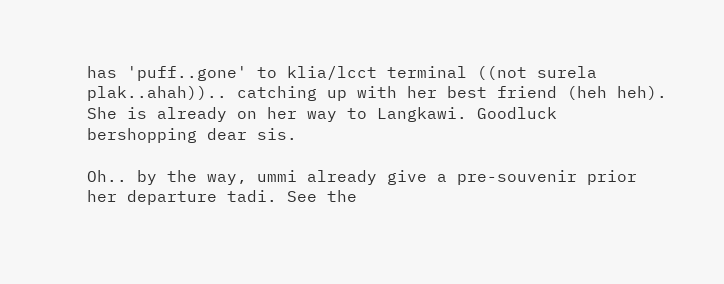has 'puff..gone' to klia/lcct terminal ((not surela plak..ahah)).. catching up with her best friend (heh heh). She is already on her way to Langkawi. Goodluck bershopping dear sis.

Oh.. by the way, ummi already give a pre-souvenir prior her departure tadi. See the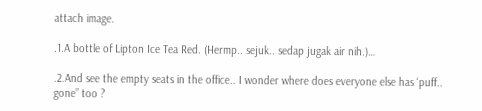attach image.

.1.A bottle of Lipton Ice Tea Red. (Hermp.. sejuk.. sedap jugak air nih.)…

.2.And see the empty seats in the office.. I wonder where does everyone else has ‘puff.. gone” too ?